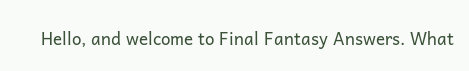Hello, and welcome to Final Fantasy Answers. What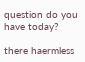question do you have today?

there haermless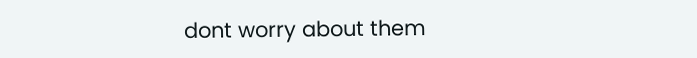dont worry about them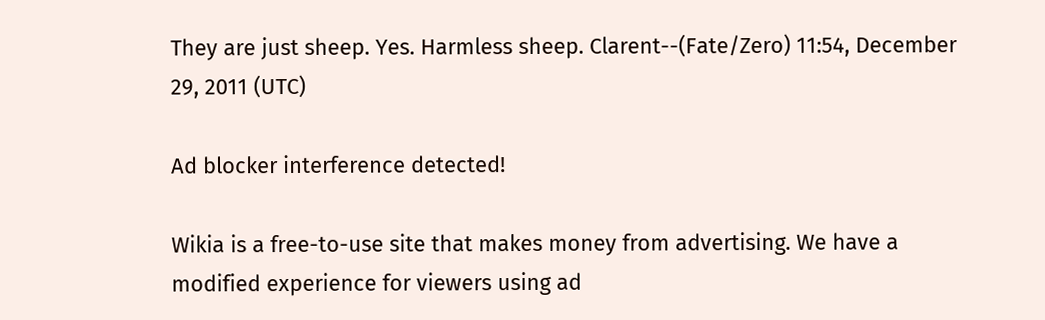They are just sheep. Yes. Harmless sheep. Clarent--(Fate/Zero) 11:54, December 29, 2011 (UTC)

Ad blocker interference detected!

Wikia is a free-to-use site that makes money from advertising. We have a modified experience for viewers using ad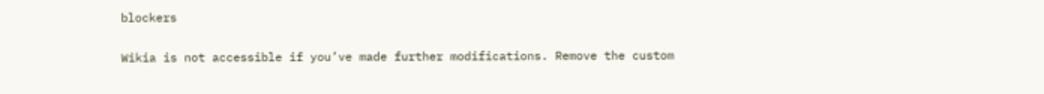blockers

Wikia is not accessible if you’ve made further modifications. Remove the custom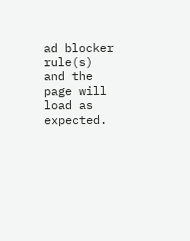ad blocker rule(s) and the page will load as expected.